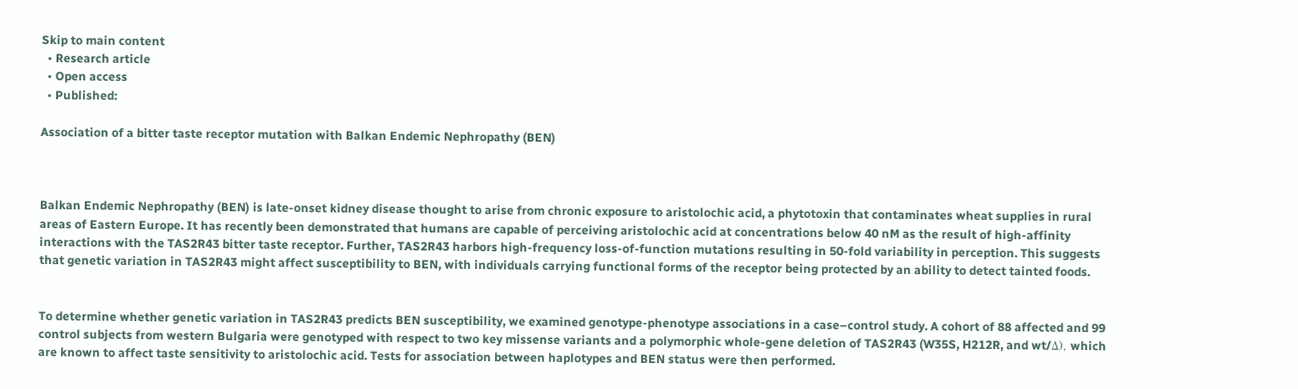Skip to main content
  • Research article
  • Open access
  • Published:

Association of a bitter taste receptor mutation with Balkan Endemic Nephropathy (BEN)



Balkan Endemic Nephropathy (BEN) is late-onset kidney disease thought to arise from chronic exposure to aristolochic acid, a phytotoxin that contaminates wheat supplies in rural areas of Eastern Europe. It has recently been demonstrated that humans are capable of perceiving aristolochic acid at concentrations below 40 nM as the result of high-affinity interactions with the TAS2R43 bitter taste receptor. Further, TAS2R43 harbors high-frequency loss-of-function mutations resulting in 50-fold variability in perception. This suggests that genetic variation in TAS2R43 might affect susceptibility to BEN, with individuals carrying functional forms of the receptor being protected by an ability to detect tainted foods.


To determine whether genetic variation in TAS2R43 predicts BEN susceptibility, we examined genotype-phenotype associations in a case–control study. A cohort of 88 affected and 99 control subjects from western Bulgaria were genotyped with respect to two key missense variants and a polymorphic whole-gene deletion of TAS2R43 (W35S, H212R, and wt/Δ), which are known to affect taste sensitivity to aristolochic acid. Tests for association between haplotypes and BEN status were then performed.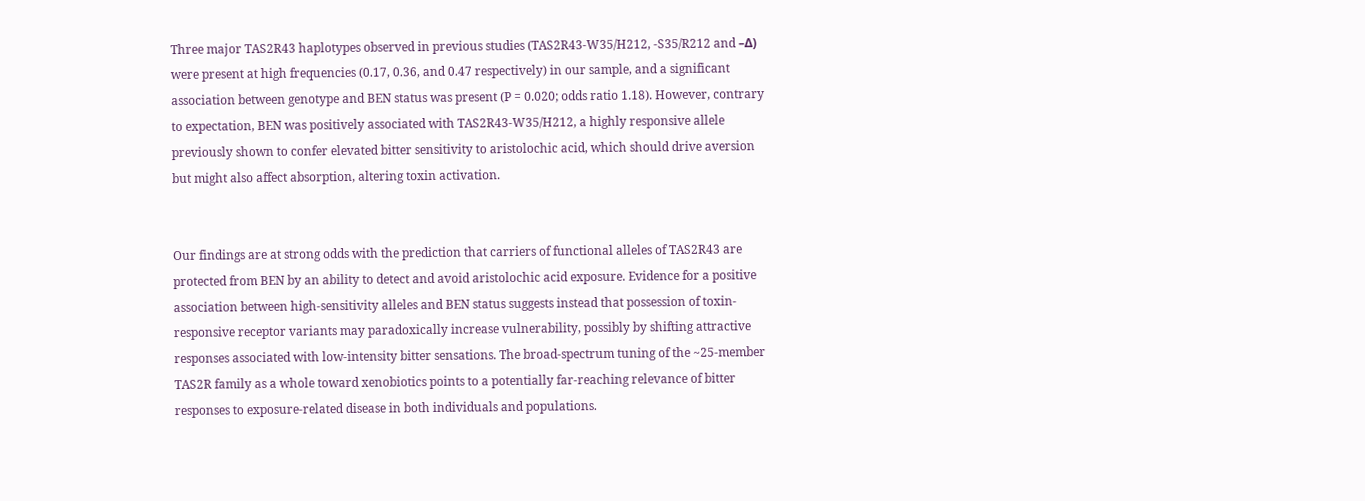Three major TAS2R43 haplotypes observed in previous studies (TAS2R43-W35/H212, -S35/R212 and –Δ) were present at high frequencies (0.17, 0.36, and 0.47 respectively) in our sample, and a significant association between genotype and BEN status was present (P = 0.020; odds ratio 1.18). However, contrary to expectation, BEN was positively associated with TAS2R43-W35/H212, a highly responsive allele previously shown to confer elevated bitter sensitivity to aristolochic acid, which should drive aversion but might also affect absorption, altering toxin activation.


Our findings are at strong odds with the prediction that carriers of functional alleles of TAS2R43 are protected from BEN by an ability to detect and avoid aristolochic acid exposure. Evidence for a positive association between high-sensitivity alleles and BEN status suggests instead that possession of toxin-responsive receptor variants may paradoxically increase vulnerability, possibly by shifting attractive responses associated with low-intensity bitter sensations. The broad-spectrum tuning of the ~25-member TAS2R family as a whole toward xenobiotics points to a potentially far-reaching relevance of bitter responses to exposure-related disease in both individuals and populations.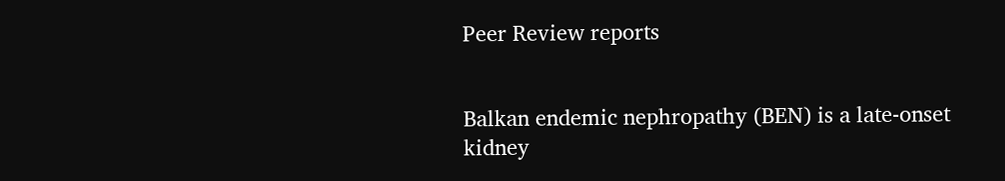Peer Review reports


Balkan endemic nephropathy (BEN) is a late-onset kidney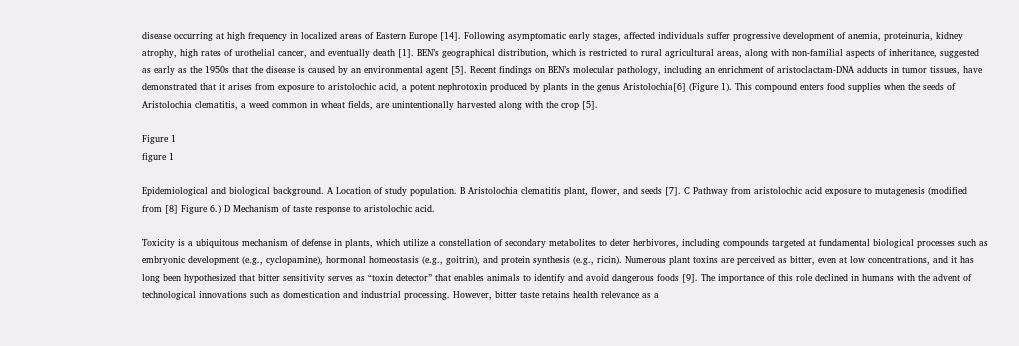disease occurring at high frequency in localized areas of Eastern Europe [14]. Following asymptomatic early stages, affected individuals suffer progressive development of anemia, proteinuria, kidney atrophy, high rates of urothelial cancer, and eventually death [1]. BEN’s geographical distribution, which is restricted to rural agricultural areas, along with non-familial aspects of inheritance, suggested as early as the 1950s that the disease is caused by an environmental agent [5]. Recent findings on BEN’s molecular pathology, including an enrichment of aristoclactam-DNA adducts in tumor tissues, have demonstrated that it arises from exposure to aristolochic acid, a potent nephrotoxin produced by plants in the genus Aristolochia[6] (Figure 1). This compound enters food supplies when the seeds of Aristolochia clematitis, a weed common in wheat fields, are unintentionally harvested along with the crop [5].

Figure 1
figure 1

Epidemiological and biological background. A Location of study population. B Aristolochia clematitis plant, flower, and seeds [7]. C Pathway from aristolochic acid exposure to mutagenesis (modified from [8] Figure 6.) D Mechanism of taste response to aristolochic acid.

Toxicity is a ubiquitous mechanism of defense in plants, which utilize a constellation of secondary metabolites to deter herbivores, including compounds targeted at fundamental biological processes such as embryonic development (e.g., cyclopamine), hormonal homeostasis (e.g., goitrin), and protein synthesis (e.g., ricin). Numerous plant toxins are perceived as bitter, even at low concentrations, and it has long been hypothesized that bitter sensitivity serves as “toxin detector” that enables animals to identify and avoid dangerous foods [9]. The importance of this role declined in humans with the advent of technological innovations such as domestication and industrial processing. However, bitter taste retains health relevance as a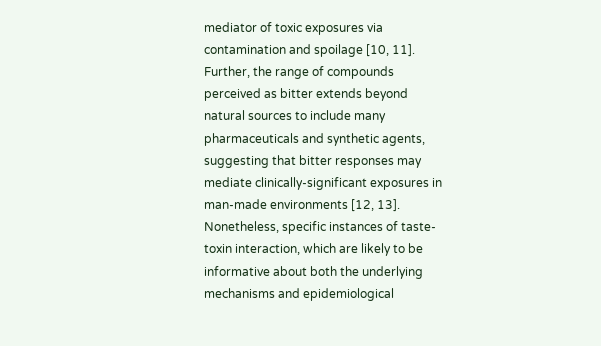mediator of toxic exposures via contamination and spoilage [10, 11]. Further, the range of compounds perceived as bitter extends beyond natural sources to include many pharmaceuticals and synthetic agents, suggesting that bitter responses may mediate clinically-significant exposures in man-made environments [12, 13]. Nonetheless, specific instances of taste-toxin interaction, which are likely to be informative about both the underlying mechanisms and epidemiological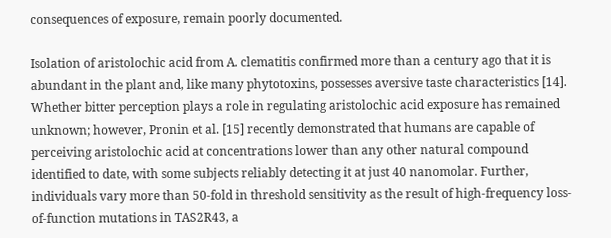consequences of exposure, remain poorly documented.

Isolation of aristolochic acid from A. clematitis confirmed more than a century ago that it is abundant in the plant and, like many phytotoxins, possesses aversive taste characteristics [14]. Whether bitter perception plays a role in regulating aristolochic acid exposure has remained unknown; however, Pronin et al. [15] recently demonstrated that humans are capable of perceiving aristolochic acid at concentrations lower than any other natural compound identified to date, with some subjects reliably detecting it at just 40 nanomolar. Further, individuals vary more than 50-fold in threshold sensitivity as the result of high-frequency loss-of-function mutations in TAS2R43, a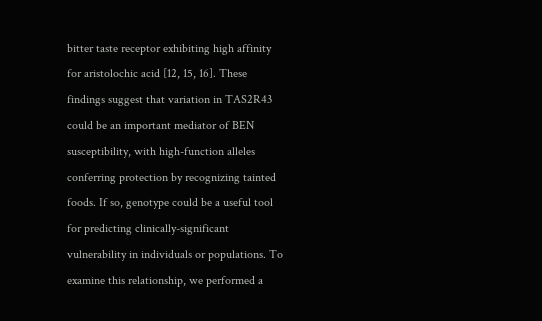bitter taste receptor exhibiting high affinity for aristolochic acid [12, 15, 16]. These findings suggest that variation in TAS2R43 could be an important mediator of BEN susceptibility, with high-function alleles conferring protection by recognizing tainted foods. If so, genotype could be a useful tool for predicting clinically-significant vulnerability in individuals or populations. To examine this relationship, we performed a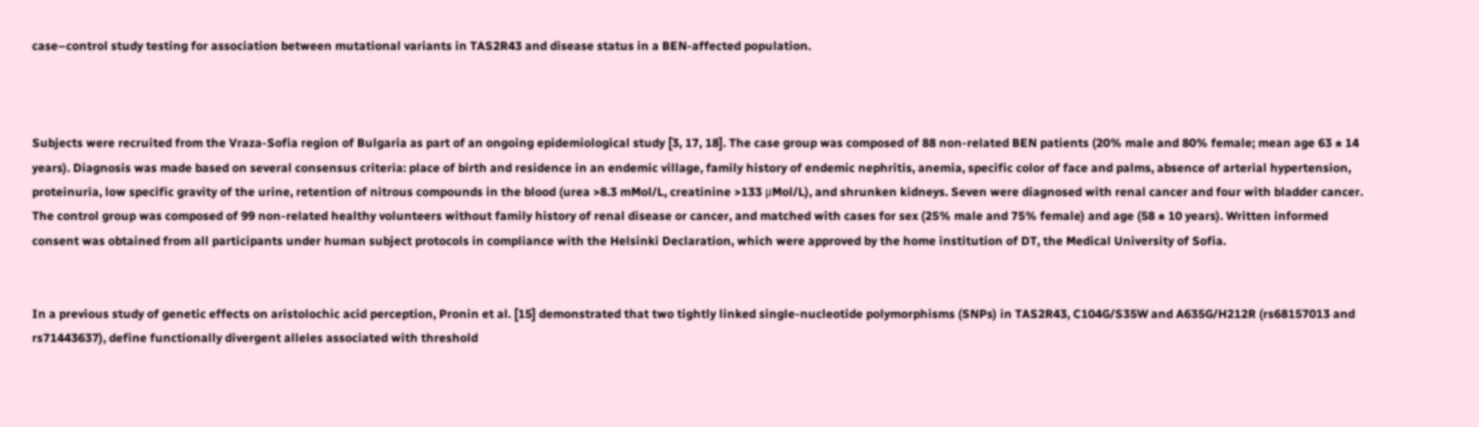case–control study testing for association between mutational variants in TAS2R43 and disease status in a BEN-affected population.



Subjects were recruited from the Vraza-Sofia region of Bulgaria as part of an ongoing epidemiological study [3, 17, 18]. The case group was composed of 88 non-related BEN patients (20% male and 80% female; mean age 63 ± 14 years). Diagnosis was made based on several consensus criteria: place of birth and residence in an endemic village, family history of endemic nephritis, anemia, specific color of face and palms, absence of arterial hypertension, proteinuria, low specific gravity of the urine, retention of nitrous compounds in the blood (urea >8.3 mMol/L, creatinine >133 μMol/L), and shrunken kidneys. Seven were diagnosed with renal cancer and four with bladder cancer. The control group was composed of 99 non-related healthy volunteers without family history of renal disease or cancer, and matched with cases for sex (25% male and 75% female) and age (58 ± 10 years). Written informed consent was obtained from all participants under human subject protocols in compliance with the Helsinki Declaration, which were approved by the home institution of DT, the Medical University of Sofia.


In a previous study of genetic effects on aristolochic acid perception, Pronin et al. [15] demonstrated that two tightly linked single-nucleotide polymorphisms (SNPs) in TAS2R43, C104G/S35W and A635G/H212R (rs68157013 and rs71443637), define functionally divergent alleles associated with threshold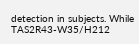detection in subjects. While TAS2R43-W35/H212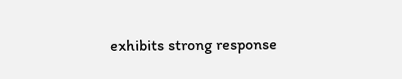exhibits strong response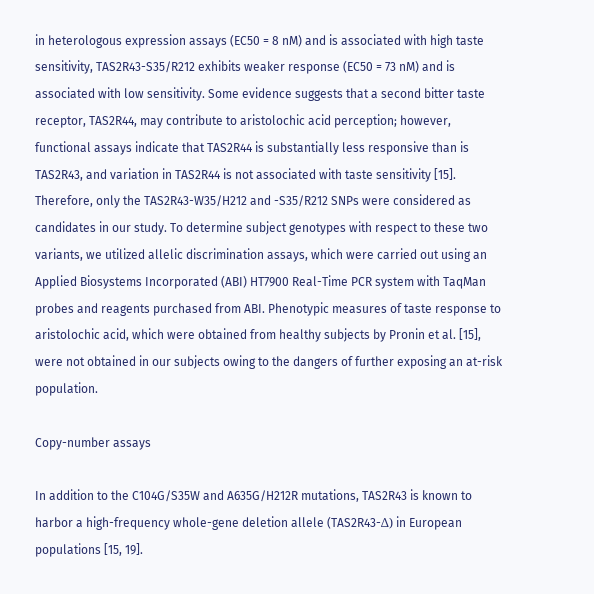in heterologous expression assays (EC50 = 8 nM) and is associated with high taste sensitivity, TAS2R43-S35/R212 exhibits weaker response (EC50 = 73 nM) and is associated with low sensitivity. Some evidence suggests that a second bitter taste receptor, TAS2R44, may contribute to aristolochic acid perception; however, functional assays indicate that TAS2R44 is substantially less responsive than is TAS2R43, and variation in TAS2R44 is not associated with taste sensitivity [15]. Therefore, only the TAS2R43-W35/H212 and -S35/R212 SNPs were considered as candidates in our study. To determine subject genotypes with respect to these two variants, we utilized allelic discrimination assays, which were carried out using an Applied Biosystems Incorporated (ABI) HT7900 Real-Time PCR system with TaqMan probes and reagents purchased from ABI. Phenotypic measures of taste response to aristolochic acid, which were obtained from healthy subjects by Pronin et al. [15], were not obtained in our subjects owing to the dangers of further exposing an at-risk population.

Copy-number assays

In addition to the C104G/S35W and A635G/H212R mutations, TAS2R43 is known to harbor a high-frequency whole-gene deletion allele (TAS2R43-Δ) in European populations [15, 19].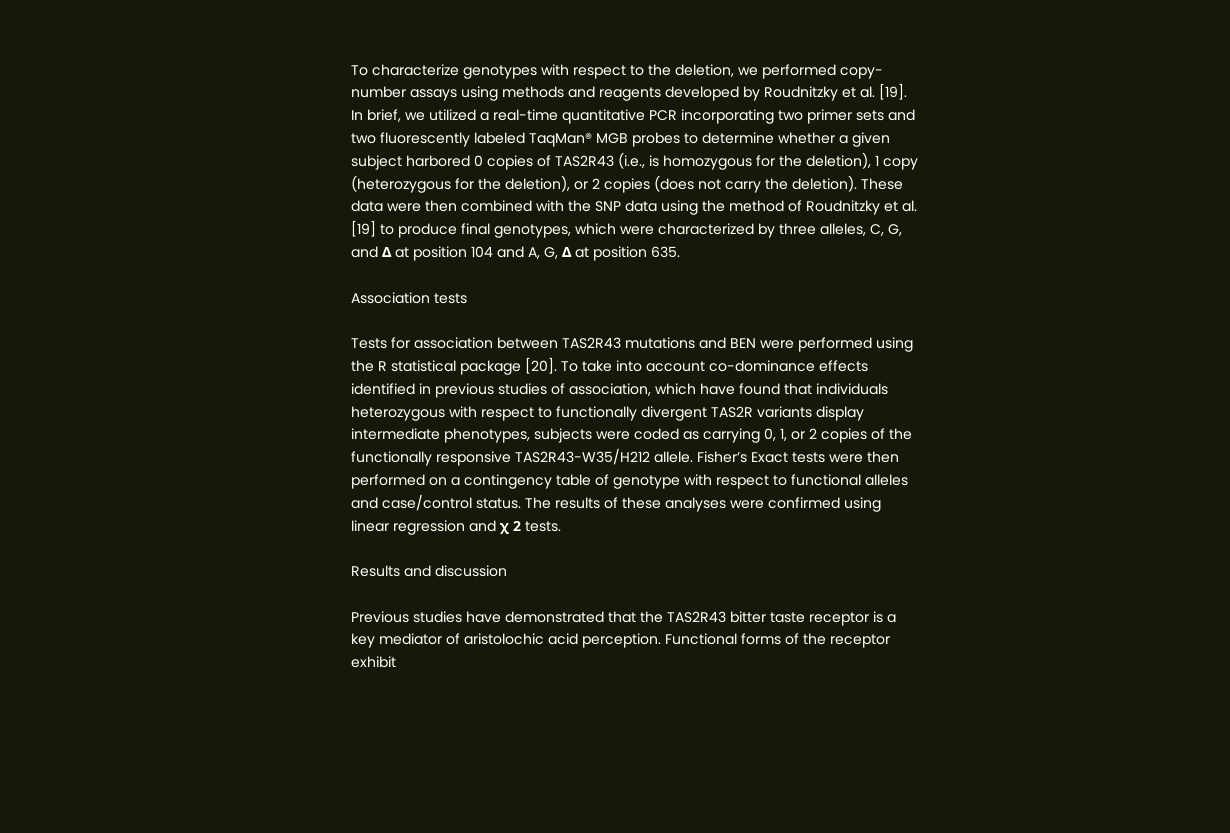To characterize genotypes with respect to the deletion, we performed copy-number assays using methods and reagents developed by Roudnitzky et al. [19]. In brief, we utilized a real-time quantitative PCR incorporating two primer sets and two fluorescently labeled TaqMan® MGB probes to determine whether a given subject harbored 0 copies of TAS2R43 (i.e., is homozygous for the deletion), 1 copy (heterozygous for the deletion), or 2 copies (does not carry the deletion). These data were then combined with the SNP data using the method of Roudnitzky et al. [19] to produce final genotypes, which were characterized by three alleles, C, G, and Δ at position 104 and A, G, Δ at position 635.

Association tests

Tests for association between TAS2R43 mutations and BEN were performed using the R statistical package [20]. To take into account co-dominance effects identified in previous studies of association, which have found that individuals heterozygous with respect to functionally divergent TAS2R variants display intermediate phenotypes, subjects were coded as carrying 0, 1, or 2 copies of the functionally responsive TAS2R43-W35/H212 allele. Fisher’s Exact tests were then performed on a contingency table of genotype with respect to functional alleles and case/control status. The results of these analyses were confirmed using linear regression and χ 2 tests.

Results and discussion

Previous studies have demonstrated that the TAS2R43 bitter taste receptor is a key mediator of aristolochic acid perception. Functional forms of the receptor exhibit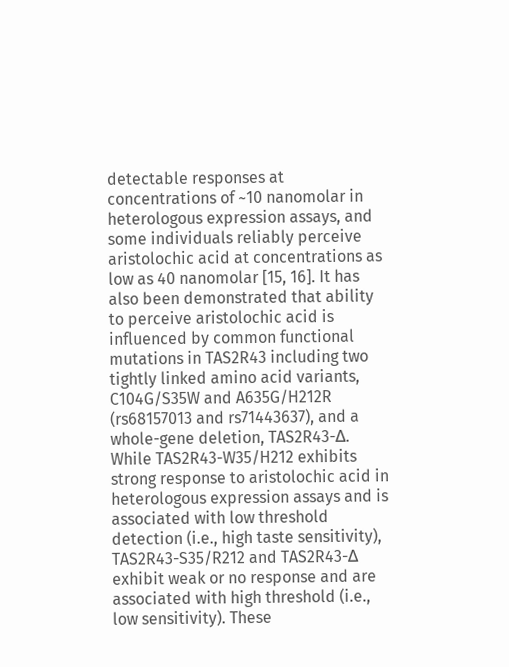detectable responses at concentrations of ~10 nanomolar in heterologous expression assays, and some individuals reliably perceive aristolochic acid at concentrations as low as 40 nanomolar [15, 16]. It has also been demonstrated that ability to perceive aristolochic acid is influenced by common functional mutations in TAS2R43 including two tightly linked amino acid variants, C104G/S35W and A635G/H212R (rs68157013 and rs71443637), and a whole-gene deletion, TAS2R43-Δ. While TAS2R43-W35/H212 exhibits strong response to aristolochic acid in heterologous expression assays and is associated with low threshold detection (i.e., high taste sensitivity), TAS2R43-S35/R212 and TAS2R43-Δ exhibit weak or no response and are associated with high threshold (i.e., low sensitivity). These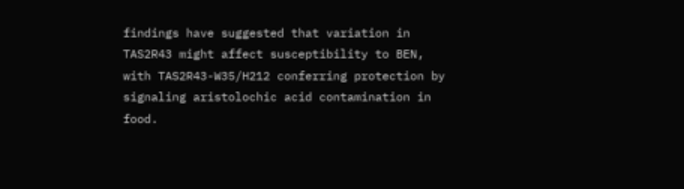findings have suggested that variation in TAS2R43 might affect susceptibility to BEN, with TAS2R43-W35/H212 conferring protection by signaling aristolochic acid contamination in food.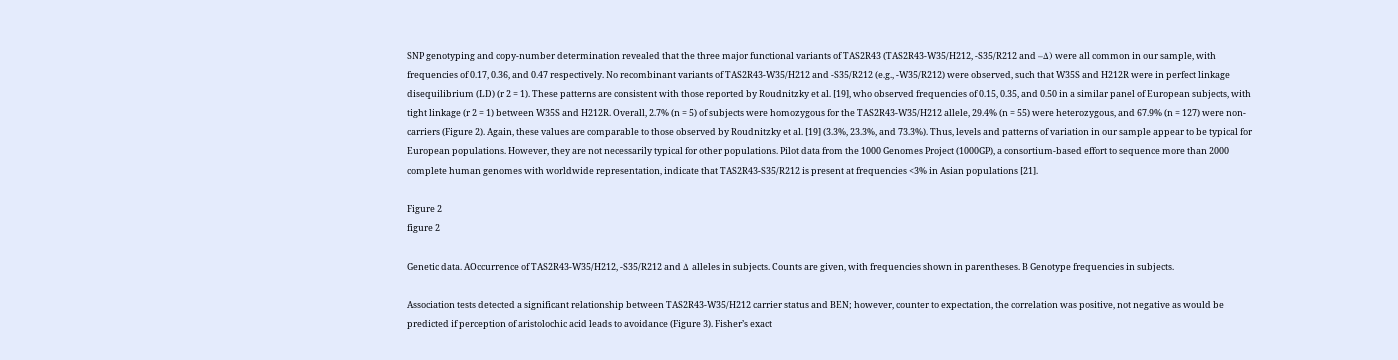SNP genotyping and copy-number determination revealed that the three major functional variants of TAS2R43 (TAS2R43-W35/H212, -S35/R212 and –Δ) were all common in our sample, with frequencies of 0.17, 0.36, and 0.47 respectively. No recombinant variants of TAS2R43-W35/H212 and -S35/R212 (e.g., -W35/R212) were observed, such that W35S and H212R were in perfect linkage disequilibrium (LD) (r 2 = 1). These patterns are consistent with those reported by Roudnitzky et al. [19], who observed frequencies of 0.15, 0.35, and 0.50 in a similar panel of European subjects, with tight linkage (r 2 = 1) between W35S and H212R. Overall, 2.7% (n = 5) of subjects were homozygous for the TAS2R43-W35/H212 allele, 29.4% (n = 55) were heterozygous, and 67.9% (n = 127) were non-carriers (Figure 2). Again, these values are comparable to those observed by Roudnitzky et al. [19] (3.3%, 23.3%, and 73.3%). Thus, levels and patterns of variation in our sample appear to be typical for European populations. However, they are not necessarily typical for other populations. Pilot data from the 1000 Genomes Project (1000GP), a consortium-based effort to sequence more than 2000 complete human genomes with worldwide representation, indicate that TAS2R43-S35/R212 is present at frequencies <3% in Asian populations [21].

Figure 2
figure 2

Genetic data. AOccurrence of TAS2R43-W35/H212, -S35/R212 and Δ alleles in subjects. Counts are given, with frequencies shown in parentheses. B Genotype frequencies in subjects.

Association tests detected a significant relationship between TAS2R43-W35/H212 carrier status and BEN; however, counter to expectation, the correlation was positive, not negative as would be predicted if perception of aristolochic acid leads to avoidance (Figure 3). Fisher’s exact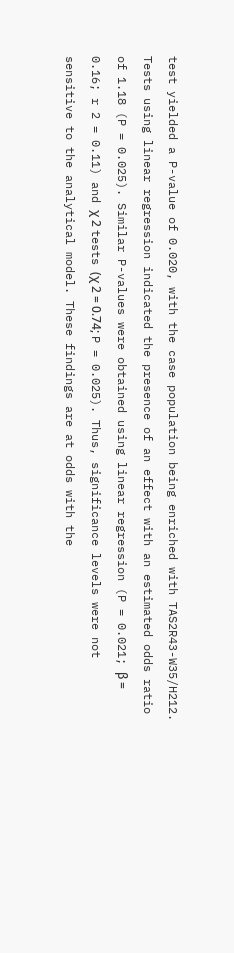test yielded a P-value of 0.020, with the case population being enriched with TAS2R43-W35/H212. Tests using linear regression indicated the presence of an effect with an estimated odds ratio of 1.18 (P = 0.025). Similar P-values were obtained using linear regression (P = 0.021; β = 0.16; r 2 = 0.11) and χ 2 tests (χ 2 = 0.74; P = 0.025). Thus, significance levels were not sensitive to the analytical model. These findings are at odds with the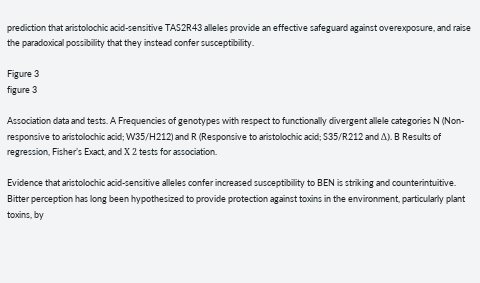prediction that aristolochic acid-sensitive TAS2R43 alleles provide an effective safeguard against overexposure, and raise the paradoxical possibility that they instead confer susceptibility.

Figure 3
figure 3

Association data and tests. A Frequencies of genotypes with respect to functionally divergent allele categories N (Non-responsive to aristolochic acid; W35/H212) and R (Responsive to aristolochic acid; S35/R212 and Δ). B Results of regression, Fisher’s Exact, and Χ 2 tests for association.

Evidence that aristolochic acid-sensitive alleles confer increased susceptibility to BEN is striking and counterintuitive. Bitter perception has long been hypothesized to provide protection against toxins in the environment, particularly plant toxins, by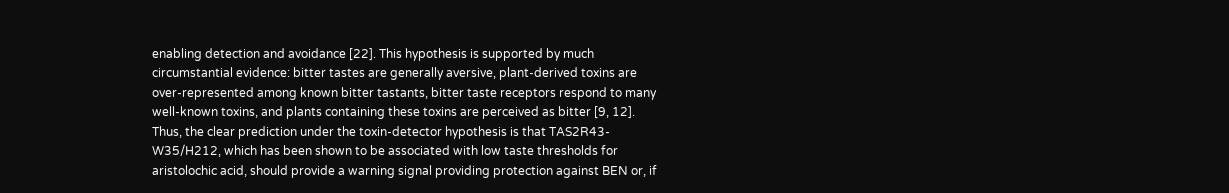enabling detection and avoidance [22]. This hypothesis is supported by much circumstantial evidence: bitter tastes are generally aversive, plant-derived toxins are over-represented among known bitter tastants, bitter taste receptors respond to many well-known toxins, and plants containing these toxins are perceived as bitter [9, 12]. Thus, the clear prediction under the toxin-detector hypothesis is that TAS2R43-W35/H212, which has been shown to be associated with low taste thresholds for aristolochic acid, should provide a warning signal providing protection against BEN or, if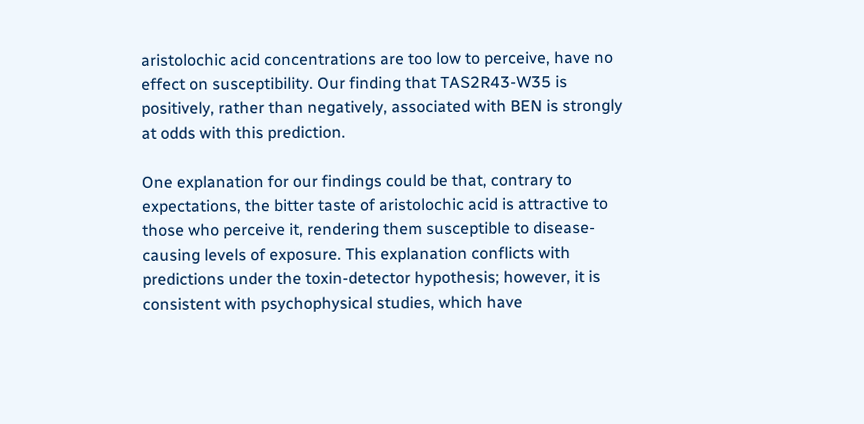aristolochic acid concentrations are too low to perceive, have no effect on susceptibility. Our finding that TAS2R43-W35 is positively, rather than negatively, associated with BEN is strongly at odds with this prediction.

One explanation for our findings could be that, contrary to expectations, the bitter taste of aristolochic acid is attractive to those who perceive it, rendering them susceptible to disease-causing levels of exposure. This explanation conflicts with predictions under the toxin-detector hypothesis; however, it is consistent with psychophysical studies, which have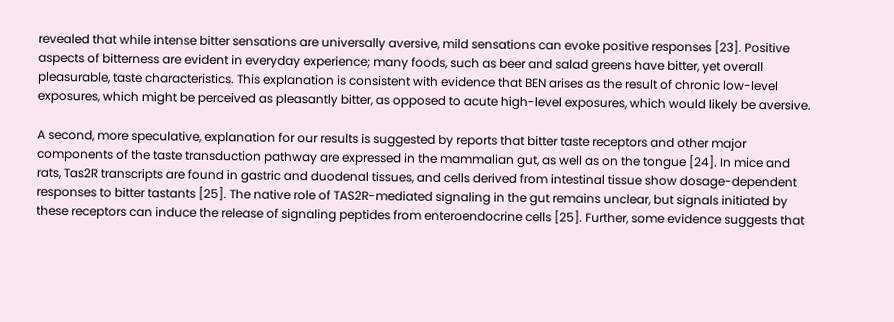revealed that while intense bitter sensations are universally aversive, mild sensations can evoke positive responses [23]. Positive aspects of bitterness are evident in everyday experience; many foods, such as beer and salad greens have bitter, yet overall pleasurable, taste characteristics. This explanation is consistent with evidence that BEN arises as the result of chronic low-level exposures, which might be perceived as pleasantly bitter, as opposed to acute high-level exposures, which would likely be aversive.

A second, more speculative, explanation for our results is suggested by reports that bitter taste receptors and other major components of the taste transduction pathway are expressed in the mammalian gut, as well as on the tongue [24]. In mice and rats, Tas2R transcripts are found in gastric and duodenal tissues, and cells derived from intestinal tissue show dosage-dependent responses to bitter tastants [25]. The native role of TAS2R-mediated signaling in the gut remains unclear, but signals initiated by these receptors can induce the release of signaling peptides from enteroendocrine cells [25]. Further, some evidence suggests that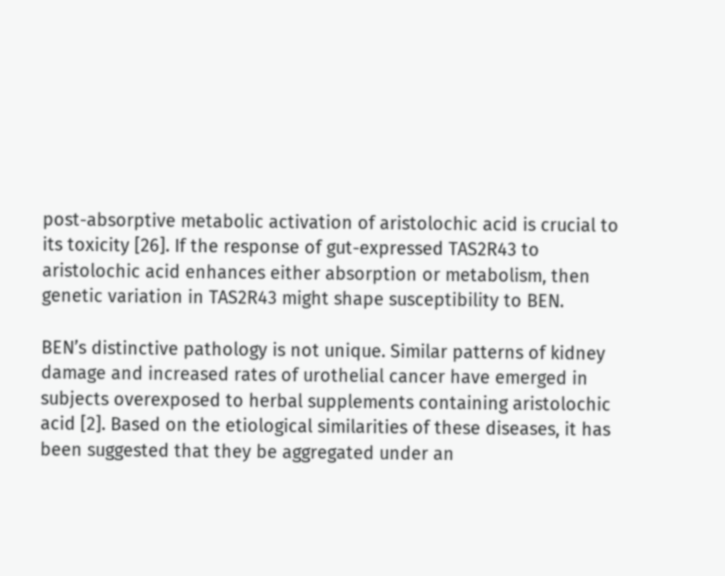post-absorptive metabolic activation of aristolochic acid is crucial to its toxicity [26]. If the response of gut-expressed TAS2R43 to aristolochic acid enhances either absorption or metabolism, then genetic variation in TAS2R43 might shape susceptibility to BEN.

BEN’s distinctive pathology is not unique. Similar patterns of kidney damage and increased rates of urothelial cancer have emerged in subjects overexposed to herbal supplements containing aristolochic acid [2]. Based on the etiological similarities of these diseases, it has been suggested that they be aggregated under an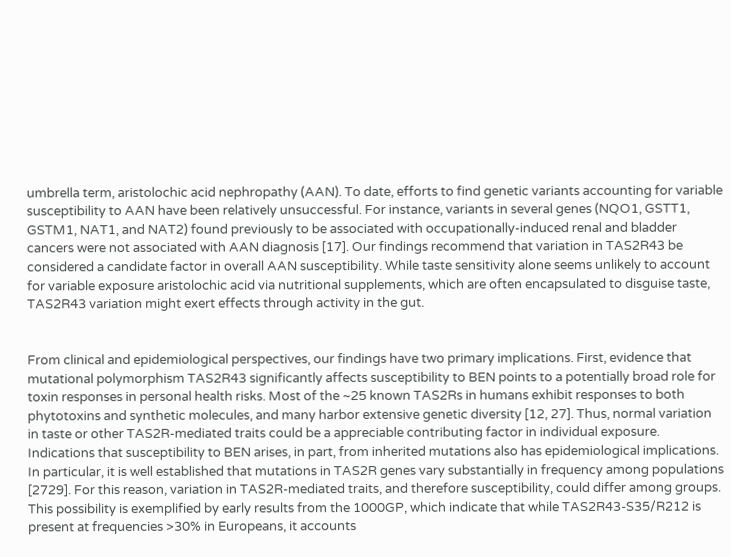umbrella term, aristolochic acid nephropathy (AAN). To date, efforts to find genetic variants accounting for variable susceptibility to AAN have been relatively unsuccessful. For instance, variants in several genes (NQO1, GSTT1, GSTM1, NAT1, and NAT2) found previously to be associated with occupationally-induced renal and bladder cancers were not associated with AAN diagnosis [17]. Our findings recommend that variation in TAS2R43 be considered a candidate factor in overall AAN susceptibility. While taste sensitivity alone seems unlikely to account for variable exposure aristolochic acid via nutritional supplements, which are often encapsulated to disguise taste, TAS2R43 variation might exert effects through activity in the gut.


From clinical and epidemiological perspectives, our findings have two primary implications. First, evidence that mutational polymorphism TAS2R43 significantly affects susceptibility to BEN points to a potentially broad role for toxin responses in personal health risks. Most of the ~25 known TAS2Rs in humans exhibit responses to both phytotoxins and synthetic molecules, and many harbor extensive genetic diversity [12, 27]. Thus, normal variation in taste or other TAS2R-mediated traits could be a appreciable contributing factor in individual exposure. Indications that susceptibility to BEN arises, in part, from inherited mutations also has epidemiological implications. In particular, it is well established that mutations in TAS2R genes vary substantially in frequency among populations [2729]. For this reason, variation in TAS2R-mediated traits, and therefore susceptibility, could differ among groups. This possibility is exemplified by early results from the 1000GP, which indicate that while TAS2R43-S35/R212 is present at frequencies >30% in Europeans, it accounts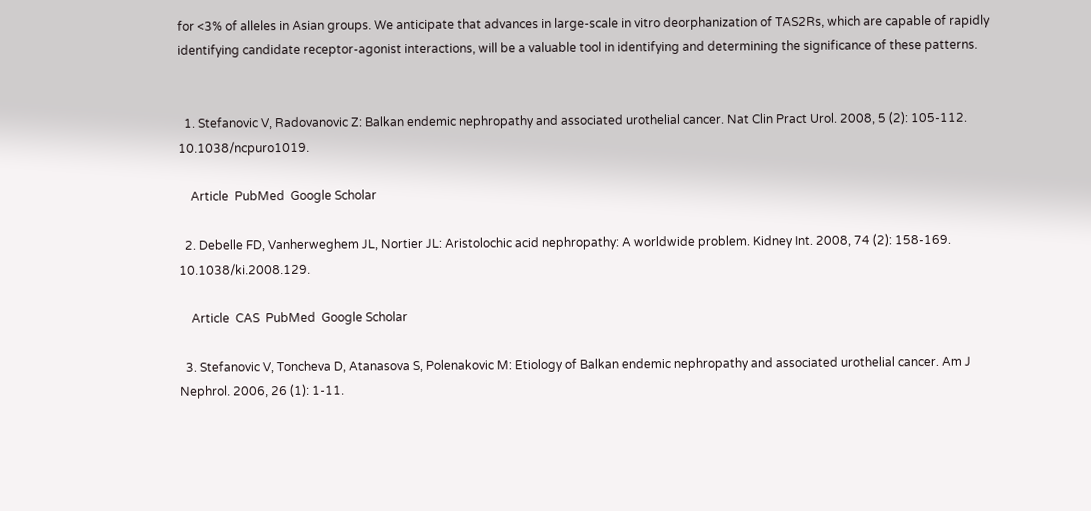for <3% of alleles in Asian groups. We anticipate that advances in large-scale in vitro deorphanization of TAS2Rs, which are capable of rapidly identifying candidate receptor-agonist interactions, will be a valuable tool in identifying and determining the significance of these patterns.


  1. Stefanovic V, Radovanovic Z: Balkan endemic nephropathy and associated urothelial cancer. Nat Clin Pract Urol. 2008, 5 (2): 105-112. 10.1038/ncpuro1019.

    Article  PubMed  Google Scholar

  2. Debelle FD, Vanherweghem JL, Nortier JL: Aristolochic acid nephropathy: A worldwide problem. Kidney Int. 2008, 74 (2): 158-169. 10.1038/ki.2008.129.

    Article  CAS  PubMed  Google Scholar

  3. Stefanovic V, Toncheva D, Atanasova S, Polenakovic M: Etiology of Balkan endemic nephropathy and associated urothelial cancer. Am J Nephrol. 2006, 26 (1): 1-11.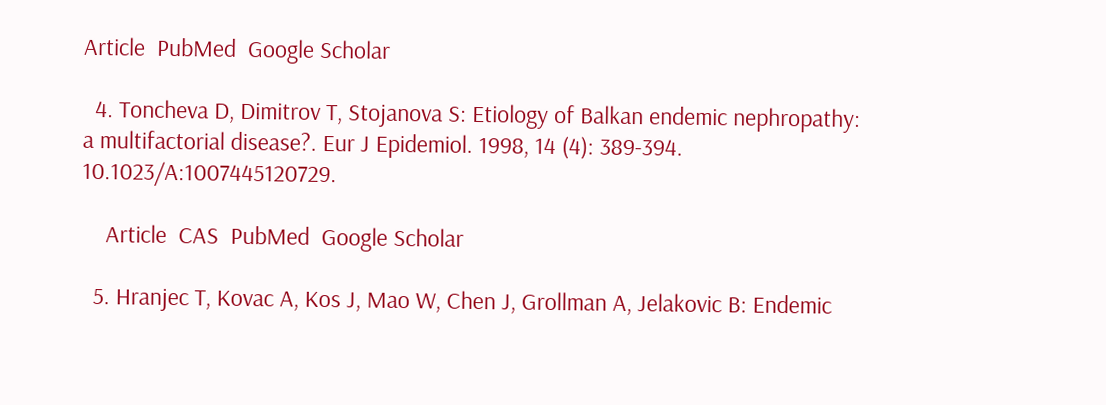Article  PubMed  Google Scholar

  4. Toncheva D, Dimitrov T, Stojanova S: Etiology of Balkan endemic nephropathy: a multifactorial disease?. Eur J Epidemiol. 1998, 14 (4): 389-394. 10.1023/A:1007445120729.

    Article  CAS  PubMed  Google Scholar

  5. Hranjec T, Kovac A, Kos J, Mao W, Chen J, Grollman A, Jelakovic B: Endemic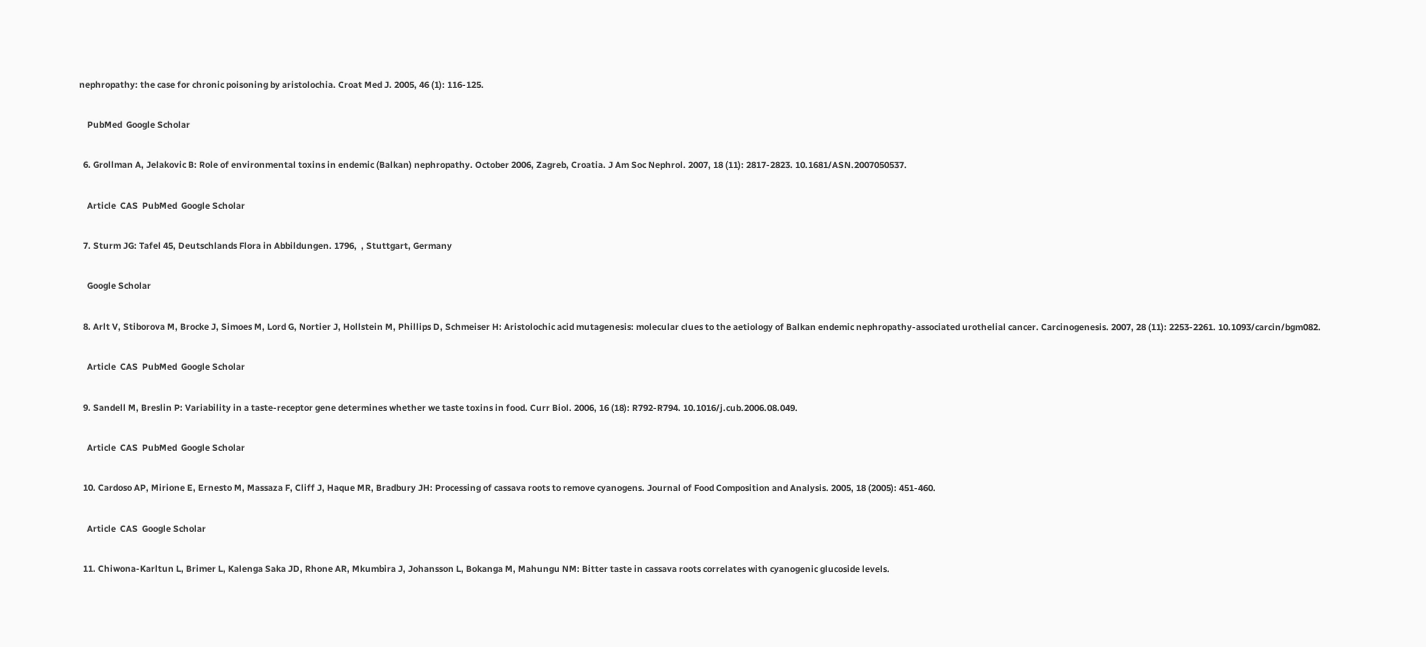nephropathy: the case for chronic poisoning by aristolochia. Croat Med J. 2005, 46 (1): 116-125.

    PubMed  Google Scholar

  6. Grollman A, Jelakovic B: Role of environmental toxins in endemic (Balkan) nephropathy. October 2006, Zagreb, Croatia. J Am Soc Nephrol. 2007, 18 (11): 2817-2823. 10.1681/ASN.2007050537.

    Article  CAS  PubMed  Google Scholar

  7. Sturm JG: Tafel 45, Deutschlands Flora in Abbildungen. 1796,  , Stuttgart, Germany

    Google Scholar

  8. Arlt V, Stiborova M, Brocke J, Simoes M, Lord G, Nortier J, Hollstein M, Phillips D, Schmeiser H: Aristolochic acid mutagenesis: molecular clues to the aetiology of Balkan endemic nephropathy-associated urothelial cancer. Carcinogenesis. 2007, 28 (11): 2253-2261. 10.1093/carcin/bgm082.

    Article  CAS  PubMed  Google Scholar

  9. Sandell M, Breslin P: Variability in a taste-receptor gene determines whether we taste toxins in food. Curr Biol. 2006, 16 (18): R792-R794. 10.1016/j.cub.2006.08.049.

    Article  CAS  PubMed  Google Scholar

  10. Cardoso AP, Mirione E, Ernesto M, Massaza F, Cliff J, Haque MR, Bradbury JH: Processing of cassava roots to remove cyanogens. Journal of Food Composition and Analysis. 2005, 18 (2005): 451-460.

    Article  CAS  Google Scholar

  11. Chiwona-Karltun L, Brimer L, Kalenga Saka JD, Rhone AR, Mkumbira J, Johansson L, Bokanga M, Mahungu NM: Bitter taste in cassava roots correlates with cyanogenic glucoside levels.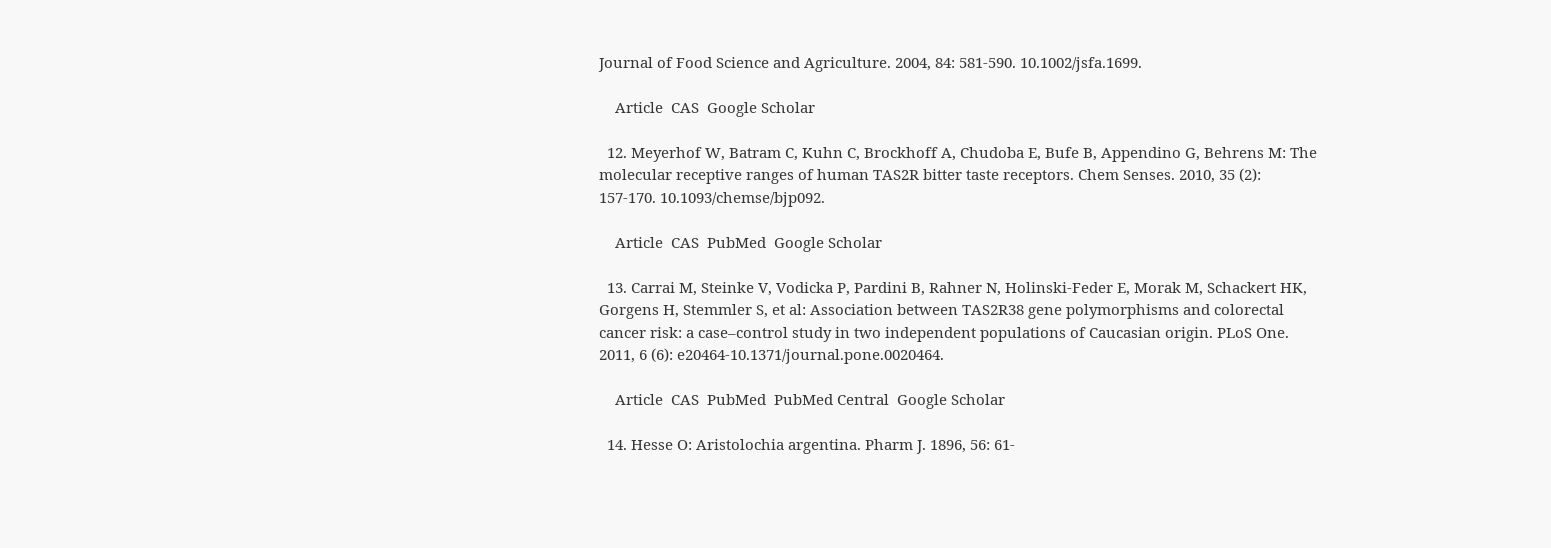Journal of Food Science and Agriculture. 2004, 84: 581-590. 10.1002/jsfa.1699.

    Article  CAS  Google Scholar

  12. Meyerhof W, Batram C, Kuhn C, Brockhoff A, Chudoba E, Bufe B, Appendino G, Behrens M: The molecular receptive ranges of human TAS2R bitter taste receptors. Chem Senses. 2010, 35 (2): 157-170. 10.1093/chemse/bjp092.

    Article  CAS  PubMed  Google Scholar

  13. Carrai M, Steinke V, Vodicka P, Pardini B, Rahner N, Holinski-Feder E, Morak M, Schackert HK, Gorgens H, Stemmler S, et al: Association between TAS2R38 gene polymorphisms and colorectal cancer risk: a case–control study in two independent populations of Caucasian origin. PLoS One. 2011, 6 (6): e20464-10.1371/journal.pone.0020464.

    Article  CAS  PubMed  PubMed Central  Google Scholar

  14. Hesse O: Aristolochia argentina. Pharm J. 1896, 56: 61-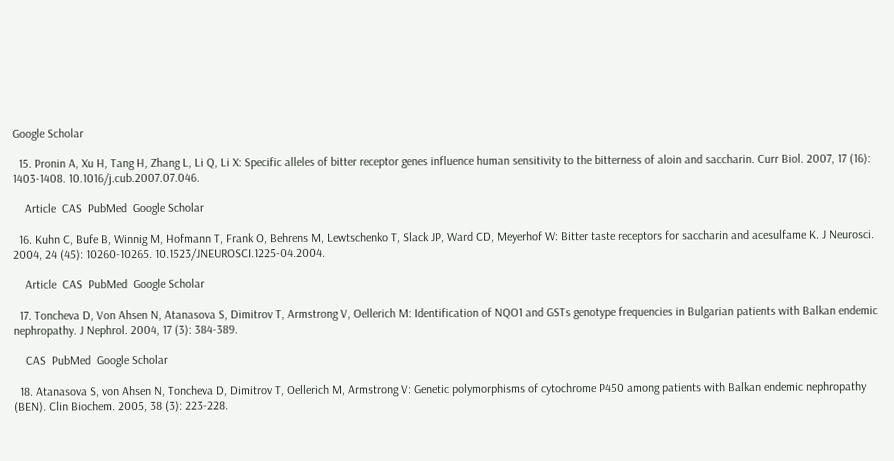Google Scholar

  15. Pronin A, Xu H, Tang H, Zhang L, Li Q, Li X: Specific alleles of bitter receptor genes influence human sensitivity to the bitterness of aloin and saccharin. Curr Biol. 2007, 17 (16): 1403-1408. 10.1016/j.cub.2007.07.046.

    Article  CAS  PubMed  Google Scholar

  16. Kuhn C, Bufe B, Winnig M, Hofmann T, Frank O, Behrens M, Lewtschenko T, Slack JP, Ward CD, Meyerhof W: Bitter taste receptors for saccharin and acesulfame K. J Neurosci. 2004, 24 (45): 10260-10265. 10.1523/JNEUROSCI.1225-04.2004.

    Article  CAS  PubMed  Google Scholar

  17. Toncheva D, Von Ahsen N, Atanasova S, Dimitrov T, Armstrong V, Oellerich M: Identification of NQO1 and GSTs genotype frequencies in Bulgarian patients with Balkan endemic nephropathy. J Nephrol. 2004, 17 (3): 384-389.

    CAS  PubMed  Google Scholar

  18. Atanasova S, von Ahsen N, Toncheva D, Dimitrov T, Oellerich M, Armstrong V: Genetic polymorphisms of cytochrome P450 among patients with Balkan endemic nephropathy (BEN). Clin Biochem. 2005, 38 (3): 223-228.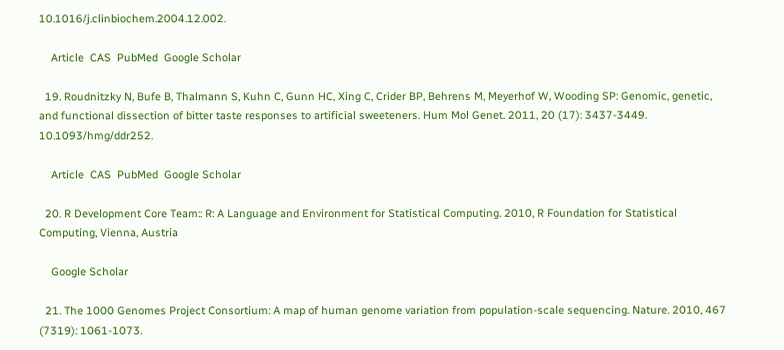10.1016/j.clinbiochem.2004.12.002.

    Article  CAS  PubMed  Google Scholar

  19. Roudnitzky N, Bufe B, Thalmann S, Kuhn C, Gunn HC, Xing C, Crider BP, Behrens M, Meyerhof W, Wooding SP: Genomic, genetic, and functional dissection of bitter taste responses to artificial sweeteners. Hum Mol Genet. 2011, 20 (17): 3437-3449. 10.1093/hmg/ddr252.

    Article  CAS  PubMed  Google Scholar

  20. R Development Core Team:: R: A Language and Environment for Statistical Computing. 2010, R Foundation for Statistical Computing, Vienna, Austria

    Google Scholar

  21. The 1000 Genomes Project Consortium: A map of human genome variation from population-scale sequencing. Nature. 2010, 467 (7319): 1061-1073.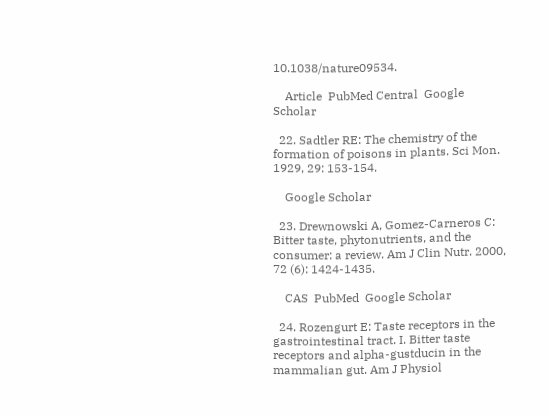10.1038/nature09534.

    Article  PubMed Central  Google Scholar

  22. Sadtler RE: The chemistry of the formation of poisons in plants. Sci Mon. 1929, 29: 153-154.

    Google Scholar

  23. Drewnowski A, Gomez-Carneros C: Bitter taste, phytonutrients, and the consumer: a review. Am J Clin Nutr. 2000, 72 (6): 1424-1435.

    CAS  PubMed  Google Scholar

  24. Rozengurt E: Taste receptors in the gastrointestinal tract. I. Bitter taste receptors and alpha-gustducin in the mammalian gut. Am J Physiol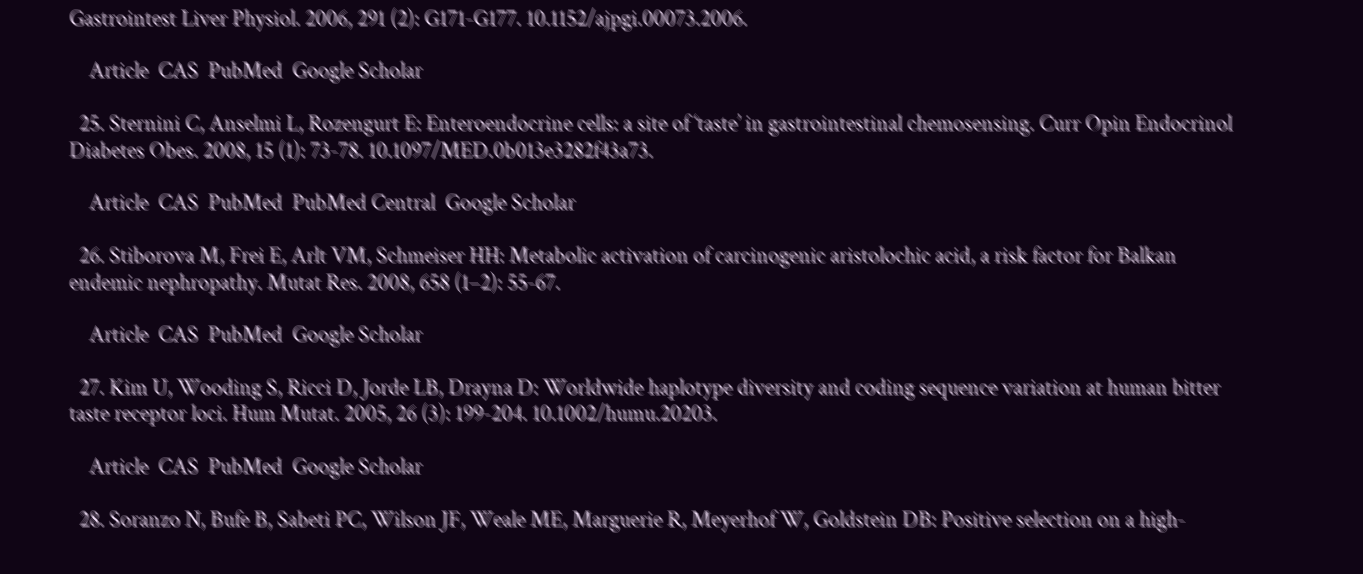Gastrointest Liver Physiol. 2006, 291 (2): G171-G177. 10.1152/ajpgi.00073.2006.

    Article  CAS  PubMed  Google Scholar

  25. Sternini C, Anselmi L, Rozengurt E: Enteroendocrine cells: a site of ‘taste’ in gastrointestinal chemosensing. Curr Opin Endocrinol Diabetes Obes. 2008, 15 (1): 73-78. 10.1097/MED.0b013e3282f43a73.

    Article  CAS  PubMed  PubMed Central  Google Scholar

  26. Stiborova M, Frei E, Arlt VM, Schmeiser HH: Metabolic activation of carcinogenic aristolochic acid, a risk factor for Balkan endemic nephropathy. Mutat Res. 2008, 658 (1–2): 55-67.

    Article  CAS  PubMed  Google Scholar

  27. Kim U, Wooding S, Ricci D, Jorde LB, Drayna D: Worldwide haplotype diversity and coding sequence variation at human bitter taste receptor loci. Hum Mutat. 2005, 26 (3): 199-204. 10.1002/humu.20203.

    Article  CAS  PubMed  Google Scholar

  28. Soranzo N, Bufe B, Sabeti PC, Wilson JF, Weale ME, Marguerie R, Meyerhof W, Goldstein DB: Positive selection on a high-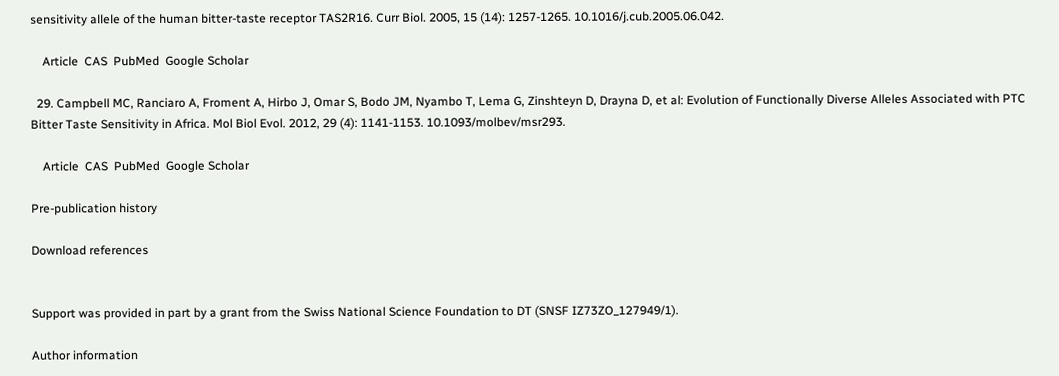sensitivity allele of the human bitter-taste receptor TAS2R16. Curr Biol. 2005, 15 (14): 1257-1265. 10.1016/j.cub.2005.06.042.

    Article  CAS  PubMed  Google Scholar

  29. Campbell MC, Ranciaro A, Froment A, Hirbo J, Omar S, Bodo JM, Nyambo T, Lema G, Zinshteyn D, Drayna D, et al: Evolution of Functionally Diverse Alleles Associated with PTC Bitter Taste Sensitivity in Africa. Mol Biol Evol. 2012, 29 (4): 1141-1153. 10.1093/molbev/msr293.

    Article  CAS  PubMed  Google Scholar

Pre-publication history

Download references


Support was provided in part by a grant from the Swiss National Science Foundation to DT (SNSF IZ73ZO_127949/1).

Author information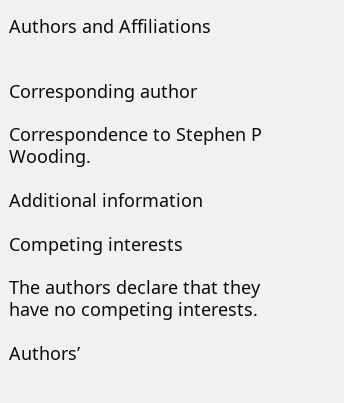Authors and Affiliations


Corresponding author

Correspondence to Stephen P Wooding.

Additional information

Competing interests

The authors declare that they have no competing interests.

Authors’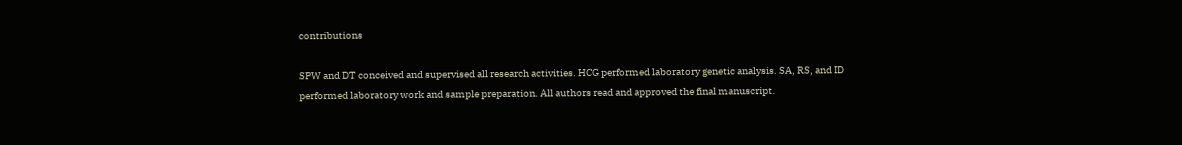contributions

SPW and DT conceived and supervised all research activities. HCG performed laboratory genetic analysis. SA, RS, and ID performed laboratory work and sample preparation. All authors read and approved the final manuscript.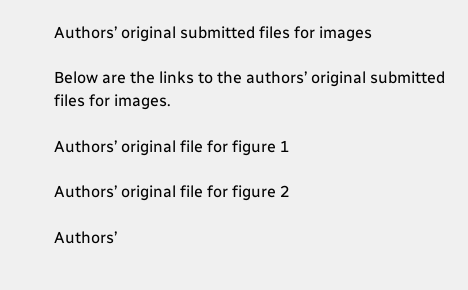Authors’ original submitted files for images

Below are the links to the authors’ original submitted files for images.

Authors’ original file for figure 1

Authors’ original file for figure 2

Authors’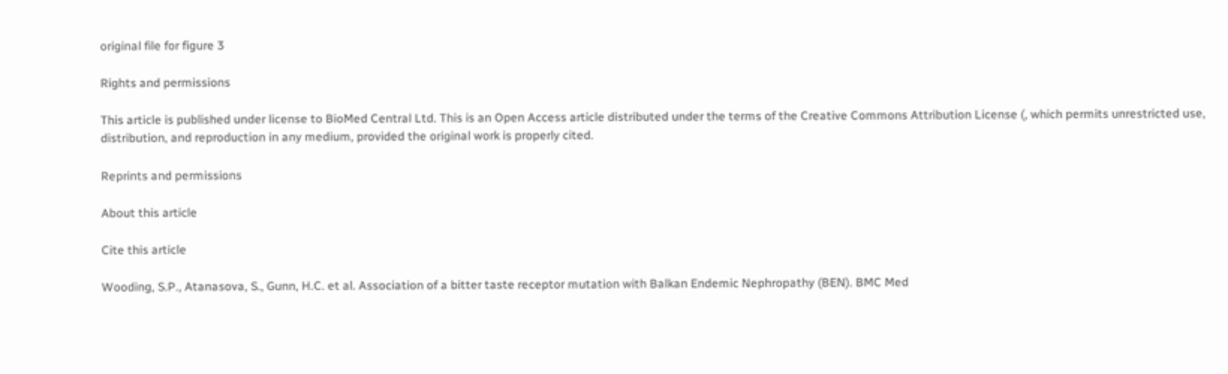original file for figure 3

Rights and permissions

This article is published under license to BioMed Central Ltd. This is an Open Access article distributed under the terms of the Creative Commons Attribution License (, which permits unrestricted use, distribution, and reproduction in any medium, provided the original work is properly cited.

Reprints and permissions

About this article

Cite this article

Wooding, S.P., Atanasova, S., Gunn, H.C. et al. Association of a bitter taste receptor mutation with Balkan Endemic Nephropathy (BEN). BMC Med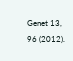Genet 13, 96 (2012).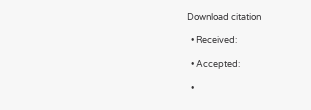Download citation

  • Received:

  • Accepted:

  •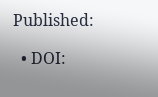Published:

  • DOI: